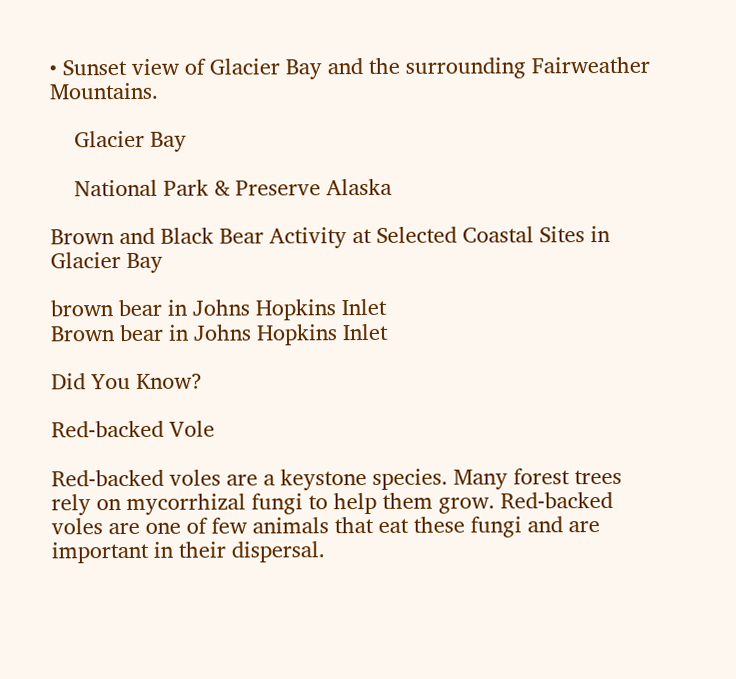• Sunset view of Glacier Bay and the surrounding Fairweather Mountains.

    Glacier Bay

    National Park & Preserve Alaska

Brown and Black Bear Activity at Selected Coastal Sites in Glacier Bay

brown bear in Johns Hopkins Inlet
Brown bear in Johns Hopkins Inlet

Did You Know?

Red-backed Vole

Red-backed voles are a keystone species. Many forest trees rely on mycorrhizal fungi to help them grow. Red-backed voles are one of few animals that eat these fungi and are important in their dispersal.